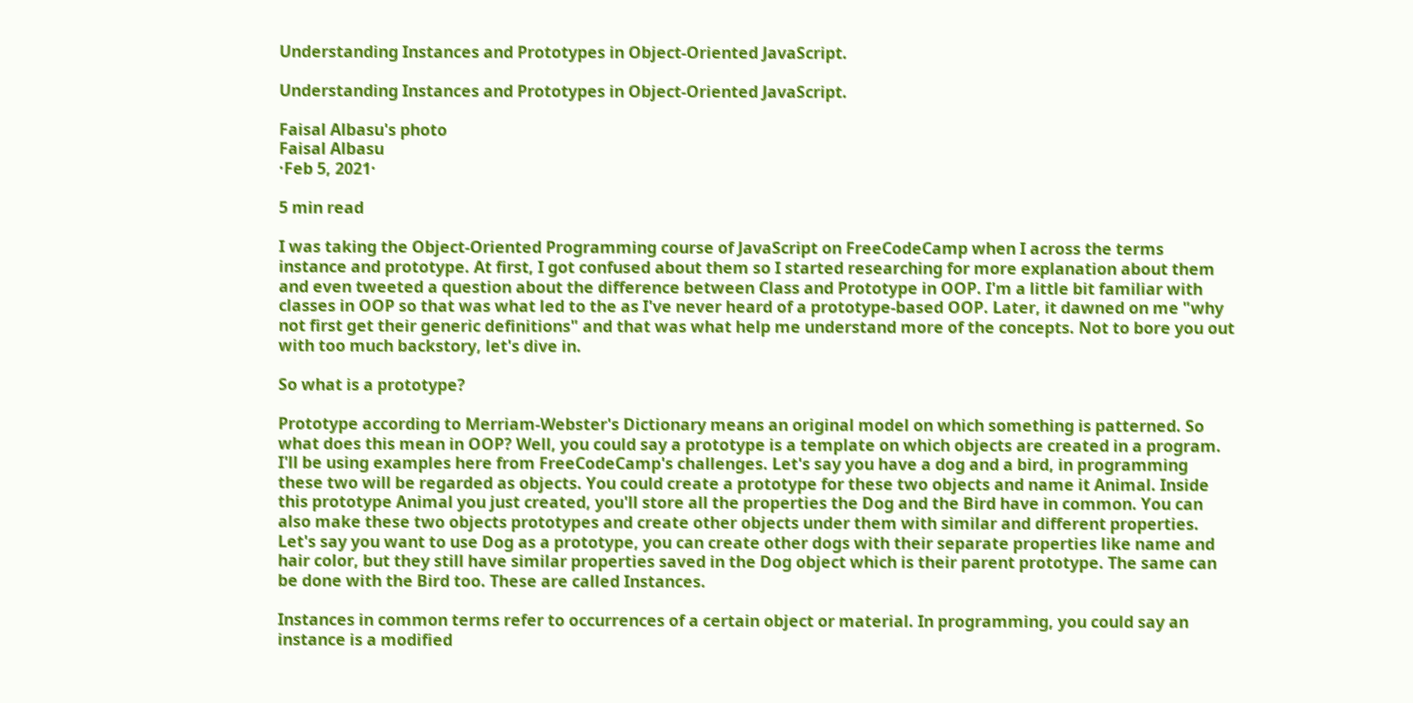Understanding Instances and Prototypes in Object-Oriented JavaScript.

Understanding Instances and Prototypes in Object-Oriented JavaScript.

Faisal Albasu's photo
Faisal Albasu
·Feb 5, 2021·

5 min read

I was taking the Object-Oriented Programming course of JavaScript on FreeCodeCamp when I across the terms instance and prototype. At first, I got confused about them so I started researching for more explanation about them and even tweeted a question about the difference between Class and Prototype in OOP. I'm a little bit familiar with classes in OOP so that was what led to the as I've never heard of a prototype-based OOP. Later, it dawned on me "why not first get their generic definitions" and that was what help me understand more of the concepts. Not to bore you out with too much backstory, let's dive in.

So what is a prototype?

Prototype according to Merriam-Webster's Dictionary means an original model on which something is patterned. So what does this mean in OOP? Well, you could say a prototype is a template on which objects are created in a program. I'll be using examples here from FreeCodeCamp's challenges. Let's say you have a dog and a bird, in programming these two will be regarded as objects. You could create a prototype for these two objects and name it Animal. Inside this prototype Animal you just created, you'll store all the properties the Dog and the Bird have in common. You can also make these two objects prototypes and create other objects under them with similar and different properties. Let's say you want to use Dog as a prototype, you can create other dogs with their separate properties like name and hair color, but they still have similar properties saved in the Dog object which is their parent prototype. The same can be done with the Bird too. These are called Instances.

Instances in common terms refer to occurrences of a certain object or material. In programming, you could say an instance is a modified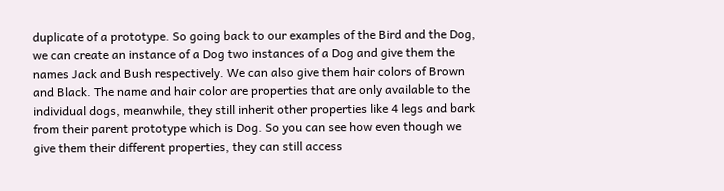duplicate of a prototype. So going back to our examples of the Bird and the Dog, we can create an instance of a Dog two instances of a Dog and give them the names Jack and Bush respectively. We can also give them hair colors of Brown and Black. The name and hair color are properties that are only available to the individual dogs, meanwhile, they still inherit other properties like 4 legs and bark from their parent prototype which is Dog. So you can see how even though we give them their different properties, they can still access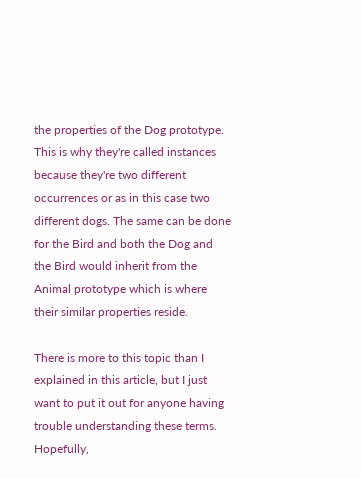the properties of the Dog prototype. This is why they're called instances because they're two different occurrences or as in this case two different dogs. The same can be done for the Bird and both the Dog and the Bird would inherit from the Animal prototype which is where their similar properties reside.

There is more to this topic than I explained in this article, but I just want to put it out for anyone having trouble understanding these terms. Hopefully,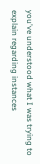you've understood what I was trying to explain regarding instances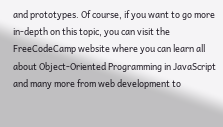and prototypes. Of course, if you want to go more in-depth on this topic, you can visit the FreeCodeCamp website where you can learn all about Object-Oriented Programming in JavaScript and many more from web development to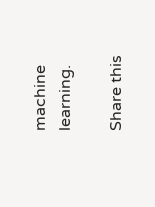machine learning.

Share this